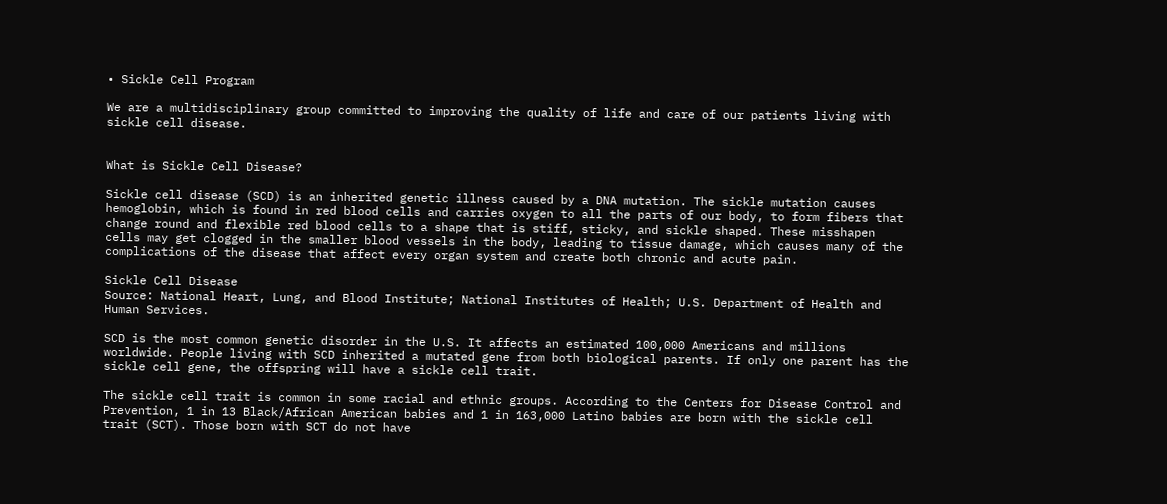• Sickle Cell Program

We are a multidisciplinary group committed to improving the quality of life and care of our patients living with sickle cell disease.


What is Sickle Cell Disease?

Sickle cell disease (SCD) is an inherited genetic illness caused by a DNA mutation. The sickle mutation causes hemoglobin, which is found in red blood cells and carries oxygen to all the parts of our body, to form fibers that change round and flexible red blood cells to a shape that is stiff, sticky, and sickle shaped. These misshapen cells may get clogged in the smaller blood vessels in the body, leading to tissue damage, which causes many of the complications of the disease that affect every organ system and create both chronic and acute pain.

Sickle Cell Disease
Source: National Heart, Lung, and Blood Institute; National Institutes of Health; U.S. Department of Health and Human Services.

SCD is the most common genetic disorder in the U.S. It affects an estimated 100,000 Americans and millions worldwide. People living with SCD inherited a mutated gene from both biological parents. If only one parent has the sickle cell gene, the offspring will have a sickle cell trait.

The sickle cell trait is common in some racial and ethnic groups. According to the Centers for Disease Control and Prevention, 1 in 13 Black/African American babies and 1 in 163,000 Latino babies are born with the sickle cell trait (SCT). Those born with SCT do not have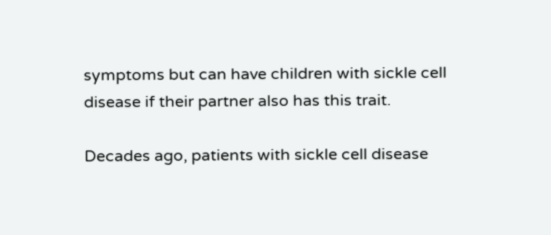symptoms but can have children with sickle cell disease if their partner also has this trait.

Decades ago, patients with sickle cell disease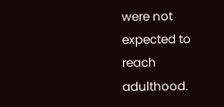were not expected to reach adulthood.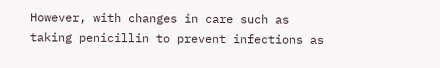However, with changes in care such as taking penicillin to prevent infections as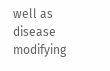well as disease modifying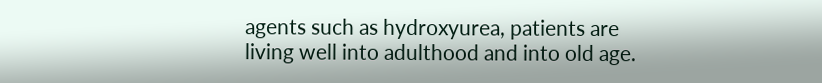agents such as hydroxyurea, patients are living well into adulthood and into old age.